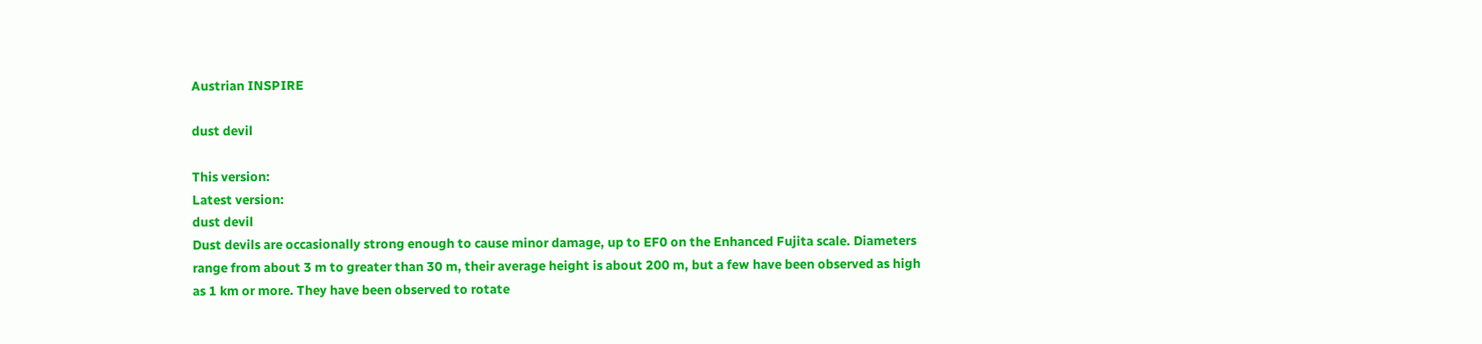Austrian INSPIRE

dust devil

This version:
Latest version:
dust devil
Dust devils are occasionally strong enough to cause minor damage, up to EF0 on the Enhanced Fujita scale. Diameters range from about 3 m to greater than 30 m, their average height is about 200 m, but a few have been observed as high as 1 km or more. They have been observed to rotate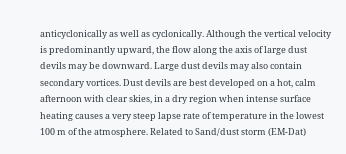anticyclonically as well as cyclonically. Although the vertical velocity is predominantly upward, the flow along the axis of large dust devils may be downward. Large dust devils may also contain secondary vortices. Dust devils are best developed on a hot, calm afternoon with clear skies, in a dry region when intense surface heating causes a very steep lapse rate of temperature in the lowest 100 m of the atmosphere. Related to Sand/dust storm (EM-Dat)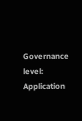Governance level:
Application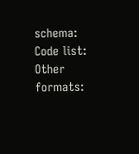schema:
Code list:
Other formats: